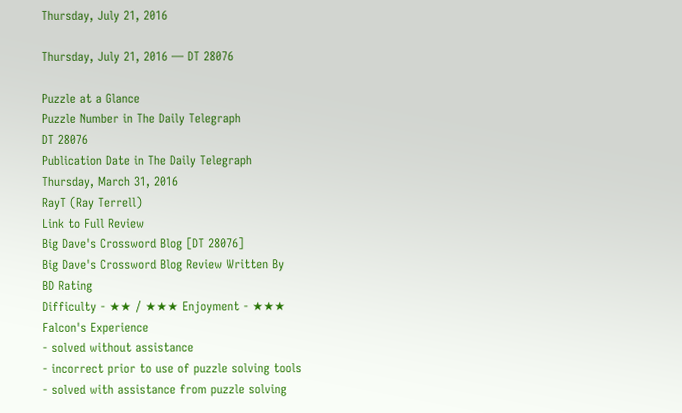Thursday, July 21, 2016

Thursday, July 21, 2016 — DT 28076

Puzzle at a Glance
Puzzle Number in The Daily Telegraph
DT 28076
Publication Date in The Daily Telegraph
Thursday, March 31, 2016
RayT (Ray Terrell)
Link to Full Review
Big Dave's Crossword Blog [DT 28076]
Big Dave's Crossword Blog Review Written By
BD Rating
Difficulty - ★★ / ★★★ Enjoyment - ★★★
Falcon's Experience
- solved without assistance
- incorrect prior to use of puzzle solving tools
- solved with assistance from puzzle solving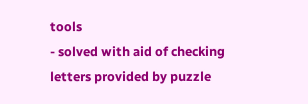tools
- solved with aid of checking letters provided by puzzle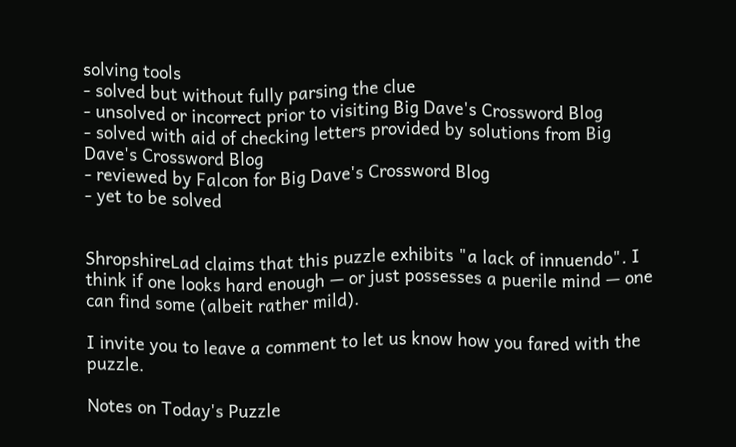solving tools
- solved but without fully parsing the clue
- unsolved or incorrect prior to visiting Big Dave's Crossword Blog
- solved with aid of checking letters provided by solutions from Big Dave's Crossword Blog
- reviewed by Falcon for Big Dave's Crossword Blog
- yet to be solved


ShropshireLad claims that this puzzle exhibits "a lack of innuendo". I think if one looks hard enough — or just possesses a puerile mind — one can find some (albeit rather mild).

I invite you to leave a comment to let us know how you fared with the puzzle.

Notes on Today's Puzzle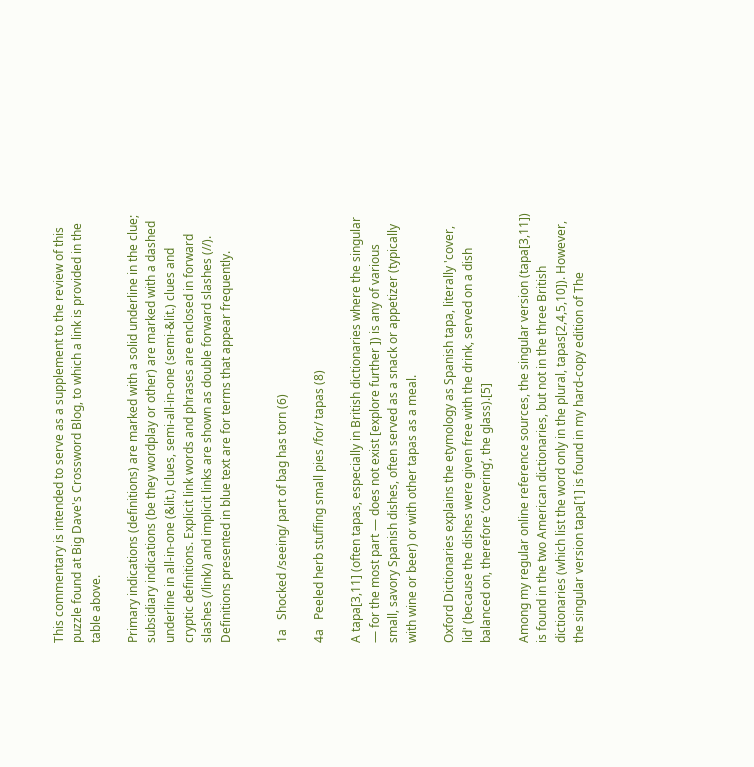This commentary is intended to serve as a supplement to the review of this puzzle found at Big Dave's Crossword Blog, to which a link is provided in the table above.

Primary indications (definitions) are marked with a solid underline in the clue; subsidiary indications (be they wordplay or other) are marked with a dashed underline in all-in-one (&lit.) clues, semi-all-in-one (semi-&lit.) clues and cryptic definitions. Explicit link words and phrases are enclosed in forward slashes (/link/) and implicit links are shown as double forward slashes (//). Definitions presented in blue text are for terms that appear frequently.


1a   Shocked /seeing/ part of bag has torn (6)

4a   Peeled herb stuffing small pies /for/ tapas (8)

A tapa[3,11] (often tapas, especially in British dictionaries where the singular — for the most part — does not exist [explore further ]) is any of various small, savory Spanish dishes, often served as a snack or appetizer (typically with wine or beer) or with other tapas as a meal.

Oxford Dictionaries explains the etymology as Spanish tapa, literally 'cover, lid' (because the dishes were given free with the drink, served on a dish balanced on, therefore ‘covering’, the glass).[5]

Among my regular online reference sources, the singular version (tapa[3,11]) is found in the two American dictionaries, but not in the three British dictionaries (which list the word only in the plural, tapas[2,4,5,10]). However, the singular version tapa[1] is found in my hard-copy edition of The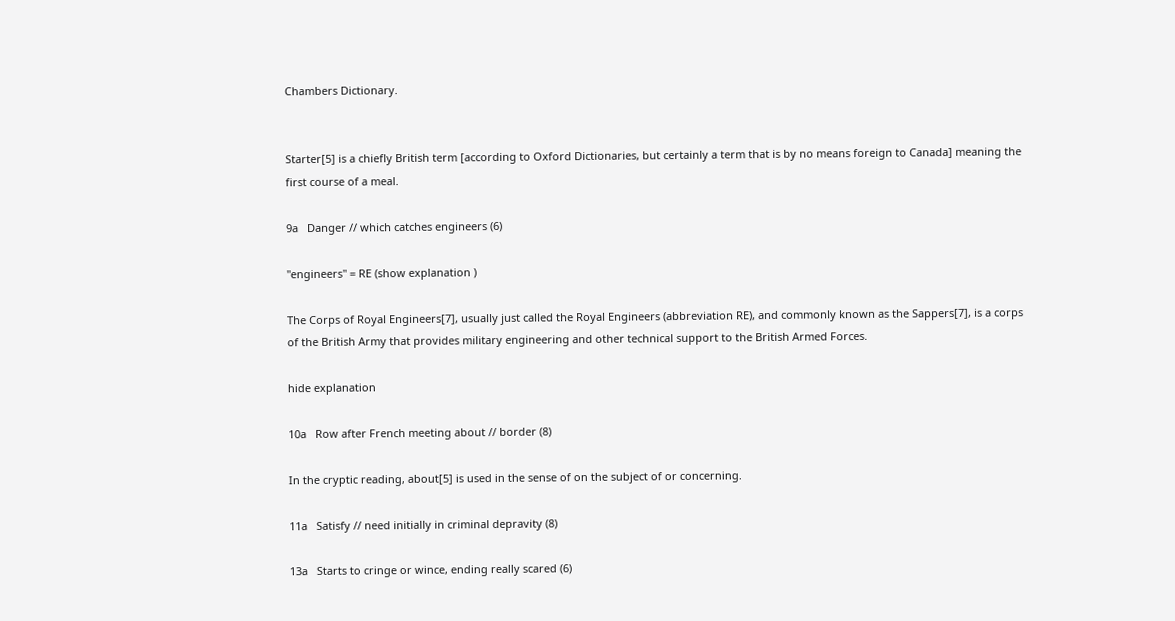Chambers Dictionary.


Starter[5] is a chiefly British term [according to Oxford Dictionaries, but certainly a term that is by no means foreign to Canada] meaning the first course of a meal.

9a   Danger // which catches engineers (6)

"engineers" = RE (show explanation )

The Corps of Royal Engineers[7], usually just called the Royal Engineers (abbreviation RE), and commonly known as the Sappers[7], is a corps of the British Army that provides military engineering and other technical support to the British Armed Forces.

hide explanation

10a   Row after French meeting about // border (8)

In the cryptic reading, about[5] is used in the sense of on the subject of or concerning.

11a   Satisfy // need initially in criminal depravity (8)

13a   Starts to cringe or wince, ending really scared (6)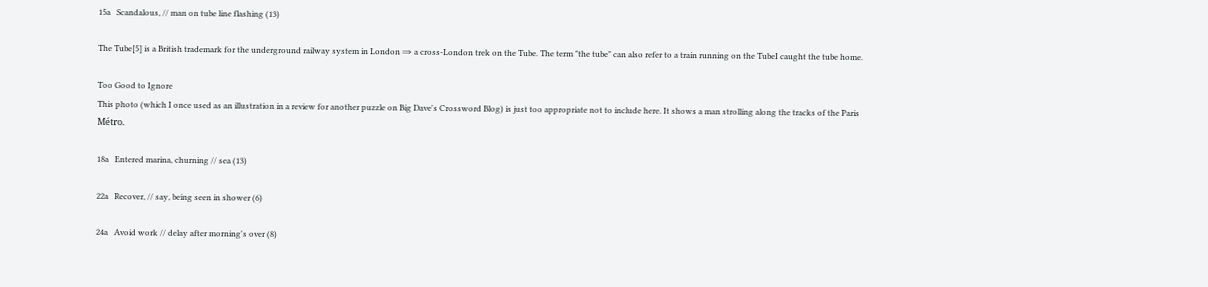15a   Scandalous, // man on tube line flashing (13)

The Tube[5] is a British trademark for the underground railway system in London ⇒ a cross-London trek on the Tube. The term "the tube" can also refer to a train running on the TubeI caught the tube home.

Too Good to Ignore
This photo (which I once used as an illustration in a review for another puzzle on Big Dave's Crossword Blog) is just too appropriate not to include here. It shows a man strolling along the tracks of the Paris Métro.

18a   Entered marina, churning // sea (13)

22a   Recover, // say, being seen in shower (6)

24a   Avoid work // delay after morning's over (8)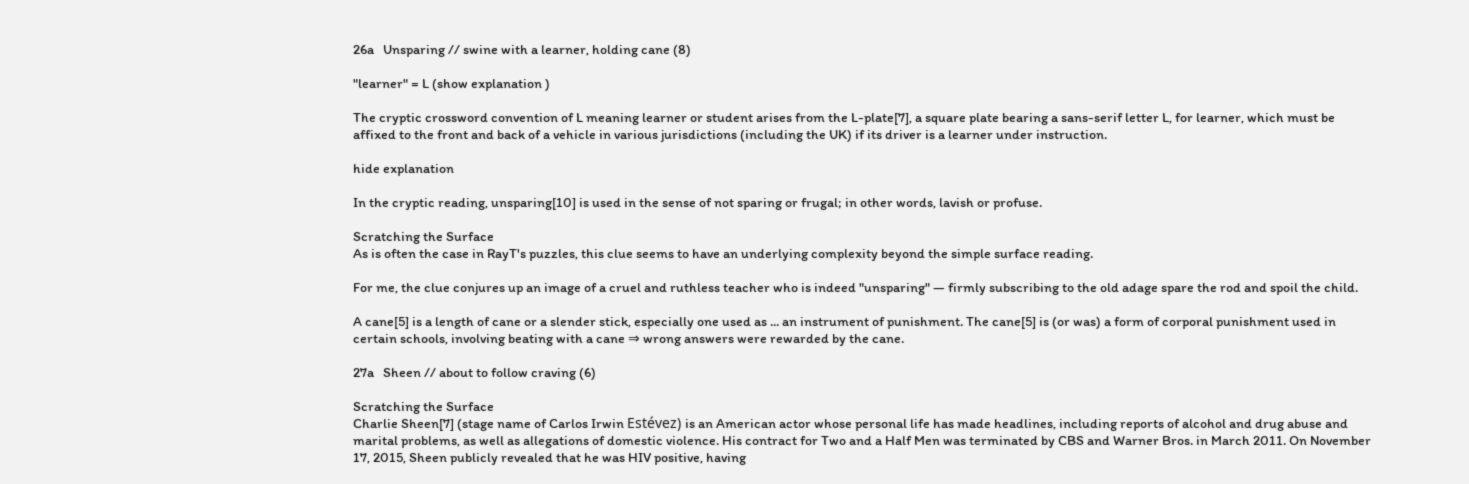26a   Unsparing // swine with a learner, holding cane (8)

"learner" = L (show explanation )

The cryptic crossword convention of L meaning learner or student arises from the L-plate[7], a square plate bearing a sans-serif letter L, for learner, which must be affixed to the front and back of a vehicle in various jurisdictions (including the UK) if its driver is a learner under instruction.

hide explanation

In the cryptic reading, unsparing[10] is used in the sense of not sparing or frugal; in other words, lavish or profuse.

Scratching the Surface
As is often the case in RayT's puzzles, this clue seems to have an underlying complexity beyond the simple surface reading.

For me, the clue conjures up an image of a cruel and ruthless teacher who is indeed "unsparing" — firmly subscribing to the old adage spare the rod and spoil the child.

A cane[5] is a length of cane or a slender stick, especially one used as ... an instrument of punishment. The cane[5] is (or was) a form of corporal punishment used in certain schools, involving beating with a cane ⇒ wrong answers were rewarded by the cane.

27a   Sheen // about to follow craving (6)

Scratching the Surface
Charlie Sheen[7] (stage name of Carlos Irwin Estévez) is an American actor whose personal life has made headlines, including reports of alcohol and drug abuse and marital problems, as well as allegations of domestic violence. His contract for Two and a Half Men was terminated by CBS and Warner Bros. in March 2011. On November 17, 2015, Sheen publicly revealed that he was HIV positive, having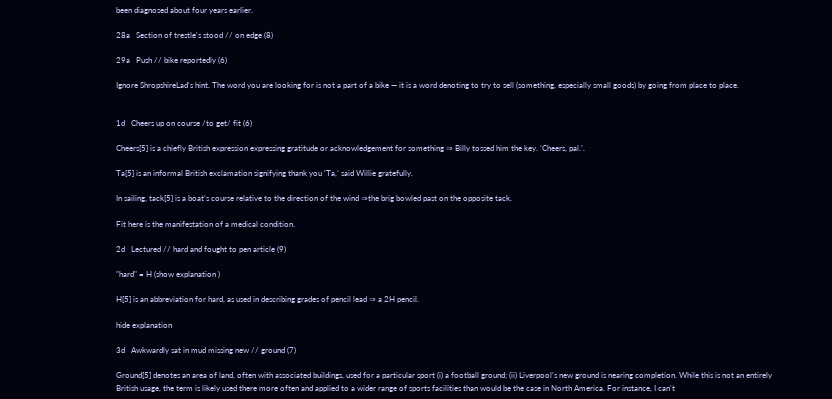been diagnosed about four years earlier.

28a   Section of trestle's stood // on edge (8)

29a   Push // bike reportedly (6)

Ignore ShropshireLad's hint. The word you are looking for is not a part of a bike — it is a word denoting to try to sell (something, especially small goods) by going from place to place.


1d   Cheers up on course /to get/ fit (6)

Cheers[5] is a chiefly British expression expressing gratitude or acknowledgement for something ⇒ Billy tossed him the key. ‘Cheers, pal.’.

Ta[5] is an informal British exclamation signifying thank you ‘Ta,’ said Willie gratefully.

In sailing, tack[5] is a boat’s course relative to the direction of the wind ⇒the brig bowled past on the opposite tack.

Fit here is the manifestation of a medical condition.

2d   Lectured // hard and fought to pen article (9)

"hard" = H (show explanation )

H[5] is an abbreviation for hard, as used in describing grades of pencil lead ⇒ a 2H pencil.

hide explanation

3d   Awkwardly sat in mud missing new // ground (7)

Ground[5] denotes an area of land, often with associated buildings, used for a particular sport (i) a football ground; (ii) Liverpool’s new ground is nearing completion. While this is not an entirely British usage, the term is likely used there more often and applied to a wider range of sports facilities than would be the case in North America. For instance, I can't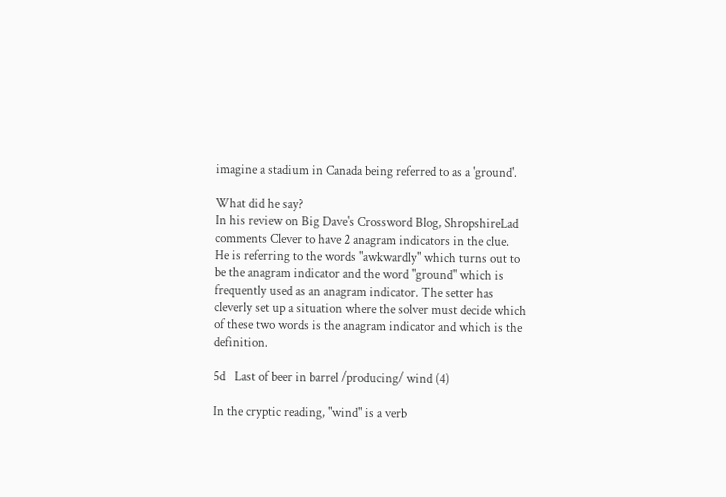imagine a stadium in Canada being referred to as a 'ground'.

What did he say?
In his review on Big Dave's Crossword Blog, ShropshireLad comments Clever to have 2 anagram indicators in the clue.
He is referring to the words "awkwardly" which turns out to be the anagram indicator and the word "ground" which is frequently used as an anagram indicator. The setter has cleverly set up a situation where the solver must decide which of these two words is the anagram indicator and which is the definition.

5d   Last of beer in barrel /producing/ wind (4)

In the cryptic reading, "wind" is a verb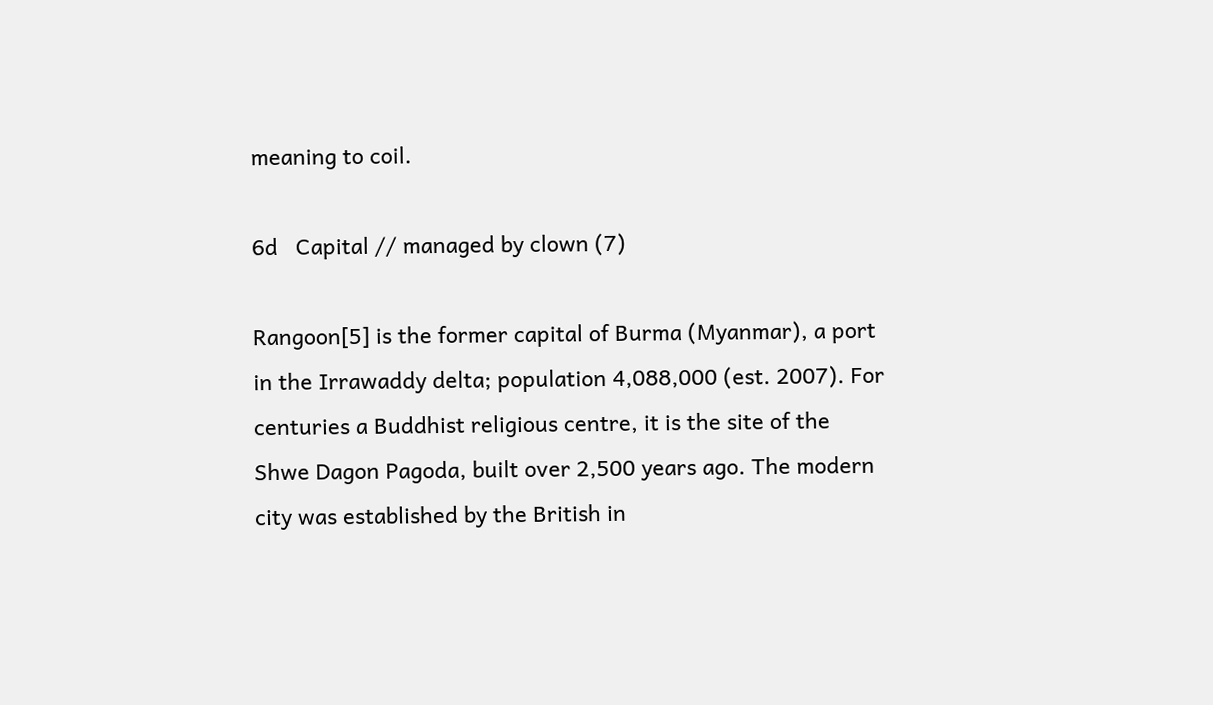meaning to coil.

6d   Capital // managed by clown (7)

Rangoon[5] is the former capital of Burma (Myanmar), a port in the Irrawaddy delta; population 4,088,000 (est. 2007). For centuries a Buddhist religious centre, it is the site of the Shwe Dagon Pagoda, built over 2,500 years ago. The modern city was established by the British in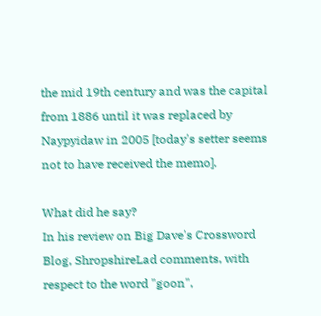the mid 19th century and was the capital from 1886 until it was replaced by Naypyidaw in 2005 [today's setter seems not to have received the memo].

What did he say?
In his review on Big Dave's Crossword Blog, ShropshireLad comments, with respect to the word "goon",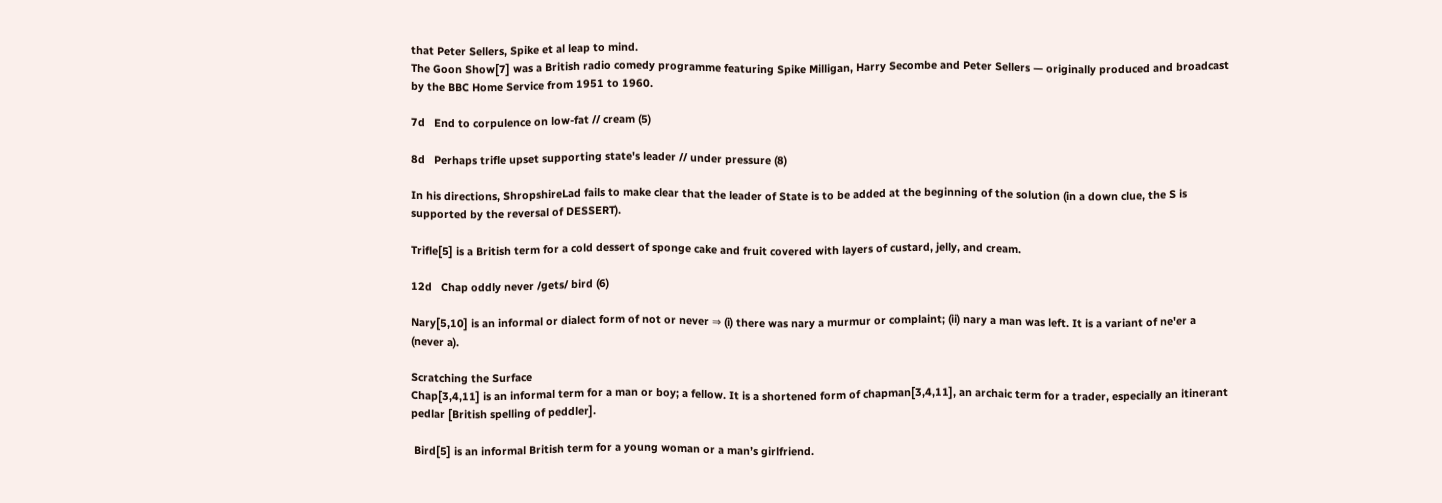that Peter Sellers, Spike et al leap to mind.
The Goon Show[7] was a British radio comedy programme featuring Spike Milligan, Harry Secombe and Peter Sellers — originally produced and broadcast by the BBC Home Service from 1951 to 1960.

7d   End to corpulence on low-fat // cream (5)

8d   Perhaps trifle upset supporting state's leader // under pressure (8)

In his directions, ShropshireLad fails to make clear that the leader of State is to be added at the beginning of the solution (in a down clue, the S is supported by the reversal of DESSERT).

Trifle[5] is a British term for a cold dessert of sponge cake and fruit covered with layers of custard, jelly, and cream.

12d   Chap oddly never /gets/ bird (6)

Nary[5,10] is an informal or dialect form of not or never ⇒ (i) there was nary a murmur or complaint; (ii) nary a man was left. It is a variant of ne'er a (never a).

Scratching the Surface
Chap[3,4,11] is an informal term for a man or boy; a fellow. It is a shortened form of chapman[3,4,11], an archaic term for a trader, especially an itinerant pedlar [British spelling of peddler].

 Bird[5] is an informal British term for a young woman or a man’s girlfriend.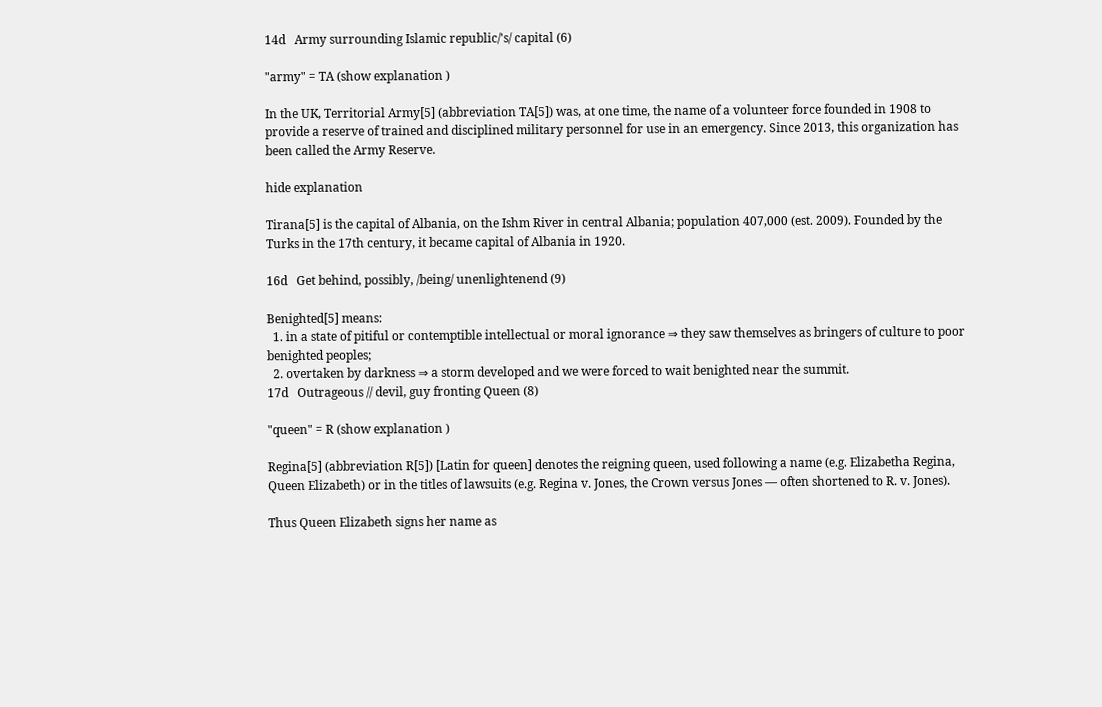14d   Army surrounding Islamic republic/'s/ capital (6)

"army" = TA (show explanation )

In the UK, Territorial Army[5] (abbreviation TA[5]) was, at one time, the name of a volunteer force founded in 1908 to provide a reserve of trained and disciplined military personnel for use in an emergency. Since 2013, this organization has been called the Army Reserve.

hide explanation

Tirana[5] is the capital of Albania, on the Ishm River in central Albania; population 407,000 (est. 2009). Founded by the Turks in the 17th century, it became capital of Albania in 1920.

16d   Get behind, possibly, /being/ unenlightenend (9)

Benighted[5] means:
  1. in a state of pitiful or contemptible intellectual or moral ignorance ⇒ they saw themselves as bringers of culture to poor benighted peoples;
  2. overtaken by darkness ⇒ a storm developed and we were forced to wait benighted near the summit.
17d   Outrageous // devil, guy fronting Queen (8)

"queen" = R (show explanation )

Regina[5] (abbreviation R[5]) [Latin for queen] denotes the reigning queen, used following a name (e.g. Elizabetha Regina, Queen Elizabeth) or in the titles of lawsuits (e.g. Regina v. Jones, the Crown versus Jones — often shortened to R. v. Jones).

Thus Queen Elizabeth signs her name as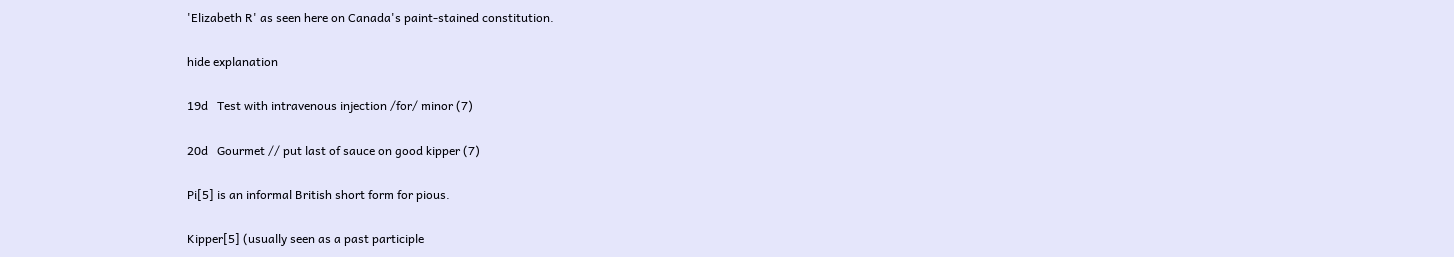'Elizabeth R' as seen here on Canada's paint-stained constitution.

hide explanation

19d   Test with intravenous injection /for/ minor (7)

20d   Gourmet // put last of sauce on good kipper (7)

Pi[5] is an informal British short form for pious.

Kipper[5] (usually seen as a past participle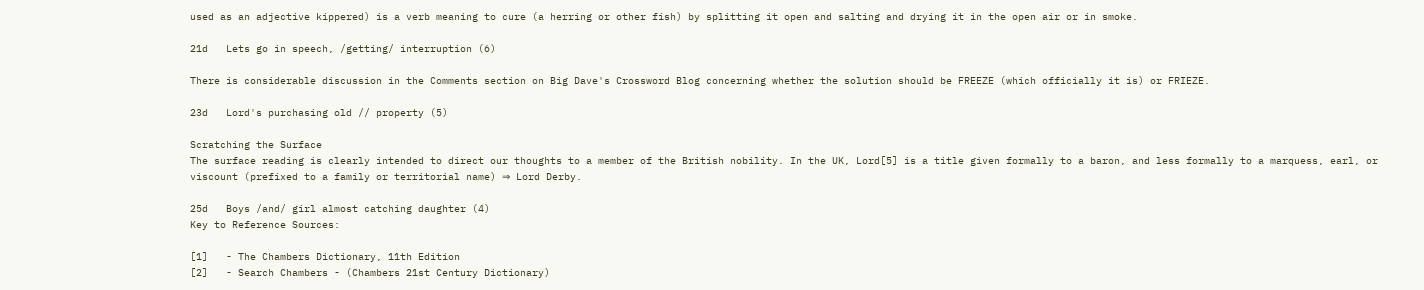used as an adjective kippered) is a verb meaning to cure (a herring or other fish) by splitting it open and salting and drying it in the open air or in smoke.

21d   Lets go in speech, /getting/ interruption (6)

There is considerable discussion in the Comments section on Big Dave's Crossword Blog concerning whether the solution should be FREEZE (which officially it is) or FRIEZE.

23d   Lord's purchasing old // property (5)

Scratching the Surface
The surface reading is clearly intended to direct our thoughts to a member of the British nobility. In the UK, Lord[5] is a title given formally to a baron, and less formally to a marquess, earl, or viscount (prefixed to a family or territorial name) ⇒ Lord Derby.

25d   Boys /and/ girl almost catching daughter (4)
Key to Reference Sources:

[1]   - The Chambers Dictionary, 11th Edition
[2]   - Search Chambers - (Chambers 21st Century Dictionary)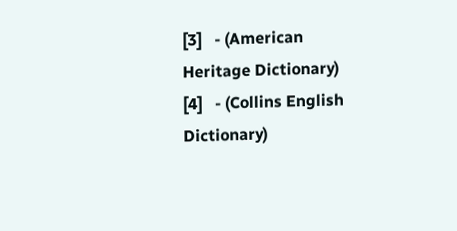[3]   - (American Heritage Dictionary)
[4]   - (Collins English Dictionary)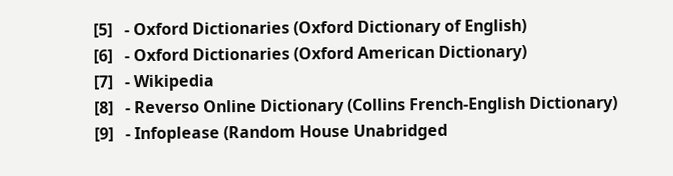[5]   - Oxford Dictionaries (Oxford Dictionary of English)
[6]   - Oxford Dictionaries (Oxford American Dictionary)
[7]   - Wikipedia
[8]   - Reverso Online Dictionary (Collins French-English Dictionary)
[9]   - Infoplease (Random House Unabridged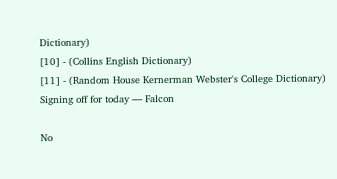Dictionary)
[10] - (Collins English Dictionary)
[11] - (Random House Kernerman Webster's College Dictionary)
Signing off for today — Falcon

No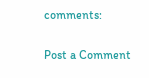comments:

Post a Comment